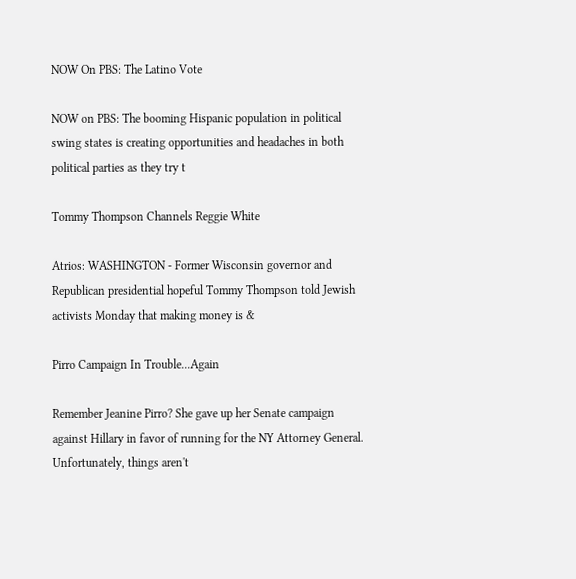NOW On PBS: The Latino Vote

NOW on PBS: The booming Hispanic population in political swing states is creating opportunities and headaches in both political parties as they try t

Tommy Thompson Channels Reggie White

Atrios: WASHINGTON - Former Wisconsin governor and Republican presidential hopeful Tommy Thompson told Jewish activists Monday that making money is &

Pirro Campaign In Trouble...Again

Remember Jeanine Pirro? She gave up her Senate campaign against Hillary in favor of running for the NY Attorney General. Unfortunately, things aren't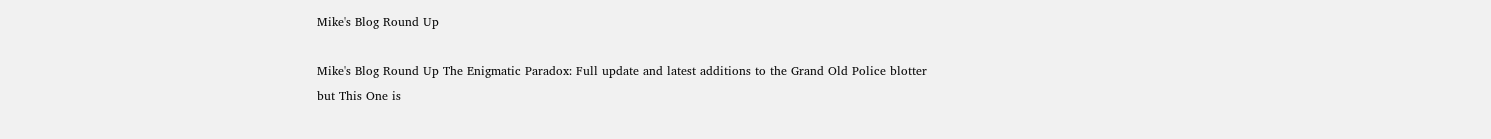Mike's Blog Round Up

Mike's Blog Round Up The Enigmatic Paradox: Full update and latest additions to the Grand Old Police blotter but This One is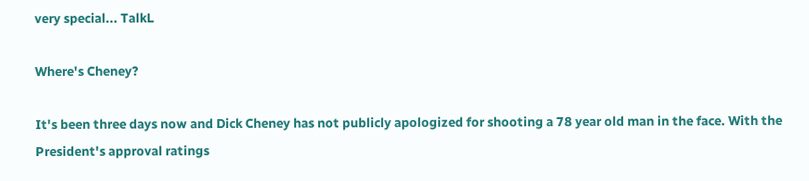very special... TalkL

Where's Cheney?

It's been three days now and Dick Cheney has not publicly apologized for shooting a 78 year old man in the face. With the President's approval ratings